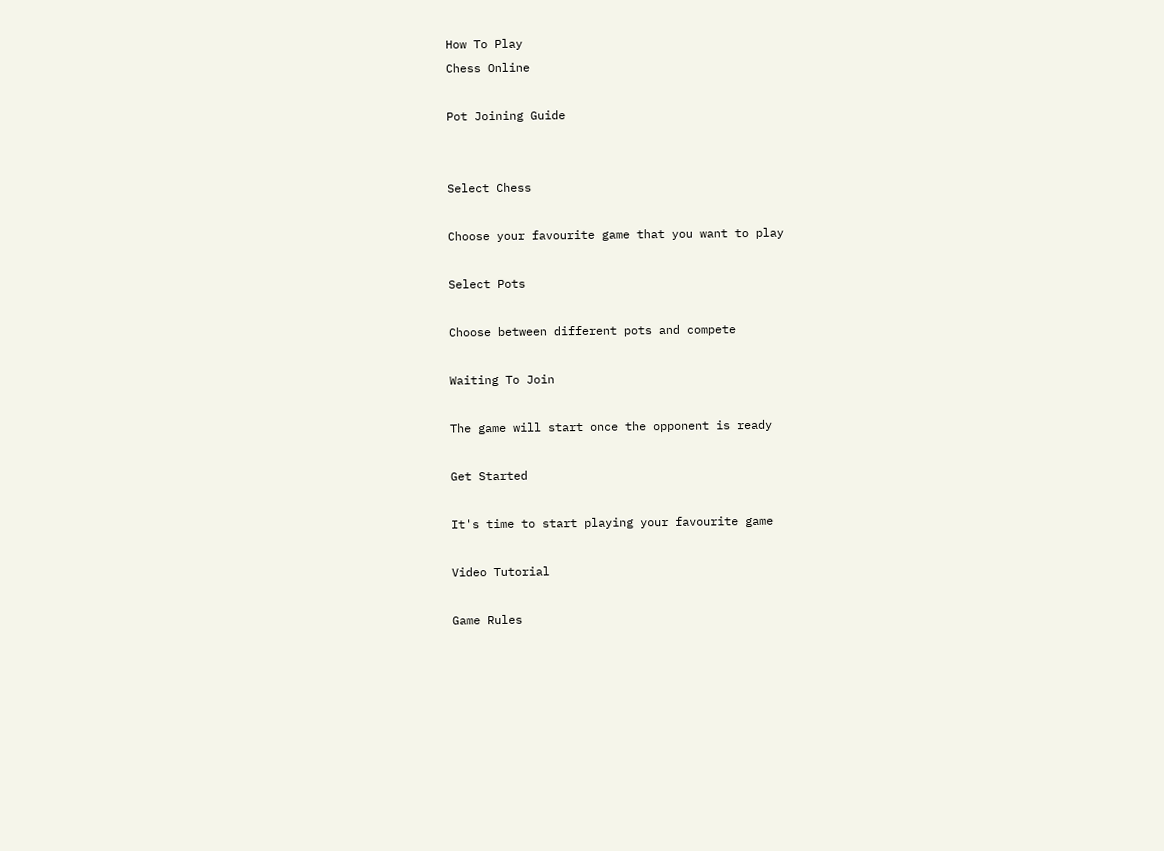How To Play
Chess Online

Pot Joining Guide


Select Chess

Choose your favourite game that you want to play

Select Pots

Choose between different pots and compete

Waiting To Join

The game will start once the opponent is ready

Get Started

It's time to start playing your favourite game

Video Tutorial

Game Rules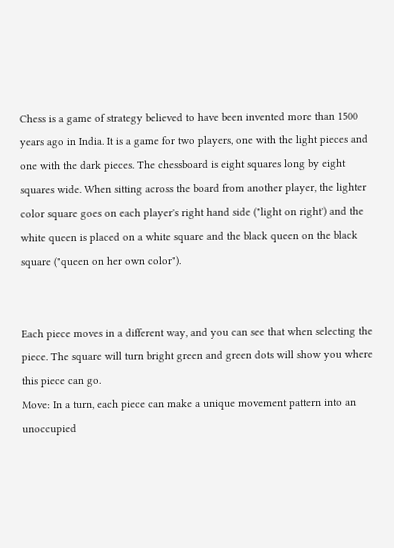Chess is a game of strategy believed to have been invented more than 1500 years ago in India. It is a game for two players, one with the light pieces and one with the dark pieces. The chessboard is eight squares long by eight squares wide. When sitting across the board from another player, the lighter color square goes on each player's right hand side ("light on right') and the white queen is placed on a white square and the black queen on the black square ("queen on her own color").


Each piece moves in a different way, and you can see that when selecting the piece. The square will turn bright green and green dots will show you where this piece can go.
Move: In a turn, each piece can make a unique movement pattern into an unoccupied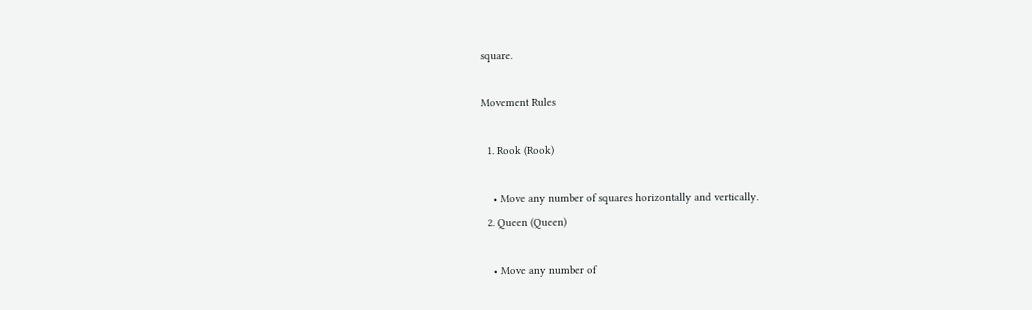square.

Movement Rules

  1. Rook (Rook)

    • Move any number of squares horizontally and vertically.
  2. Queen (Queen)

    • Move any number of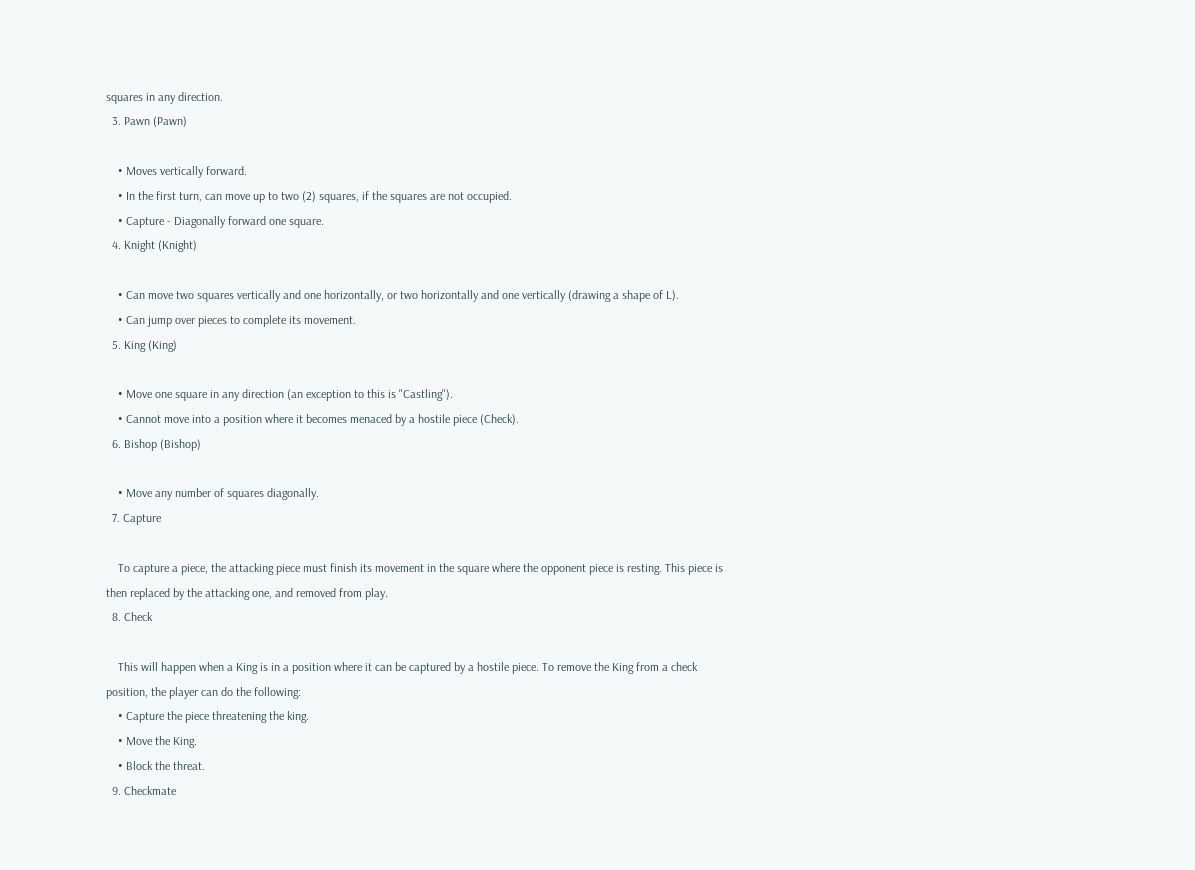squares in any direction.
  3. Pawn (Pawn)

    • Moves vertically forward.
    • In the first turn, can move up to two (2) squares, if the squares are not occupied.
    • Capture - Diagonally forward one square.
  4. Knight (Knight)

    • Can move two squares vertically and one horizontally, or two horizontally and one vertically (drawing a shape of L).
    • Can jump over pieces to complete its movement.
  5. King (King)

    • Move one square in any direction (an exception to this is "Castling").
    • Cannot move into a position where it becomes menaced by a hostile piece (Check).
  6. Bishop (Bishop)

    • Move any number of squares diagonally.
  7. Capture

    To capture a piece, the attacking piece must finish its movement in the square where the opponent piece is resting. This piece is then replaced by the attacking one, and removed from play.
  8. Check

    This will happen when a King is in a position where it can be captured by a hostile piece. To remove the King from a check position, the player can do the following:
    • Capture the piece threatening the king.
    • Move the King.
    • Block the threat.
  9. Checkmate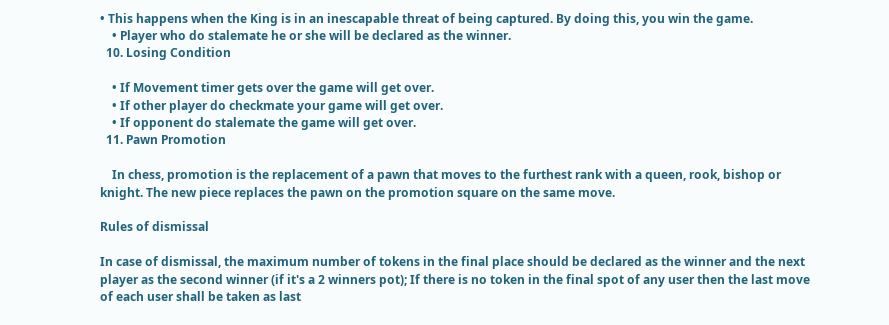• This happens when the King is in an inescapable threat of being captured. By doing this, you win the game.
    • Player who do stalemate he or she will be declared as the winner.
  10. Losing Condition

    • If Movement timer gets over the game will get over.
    • If other player do checkmate your game will get over.
    • If opponent do stalemate the game will get over.
  11. Pawn Promotion

    In chess, promotion is the replacement of a pawn that moves to the furthest rank with a queen, rook, bishop or knight. The new piece replaces the pawn on the promotion square on the same move.

Rules of dismissal

In case of dismissal, the maximum number of tokens in the final place should be declared as the winner and the next player as the second winner (if it's a 2 winners pot); If there is no token in the final spot of any user then the last move of each user shall be taken as last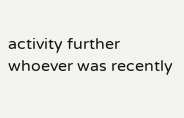activity further whoever was recently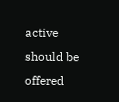active should be offered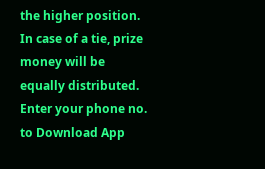the higher position. In case of a tie, prize money will be equally distributed.
Enter your phone no. to Download App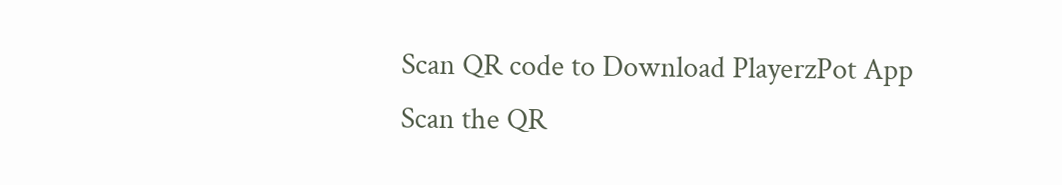Scan QR code to Download PlayerzPot App
Scan the QR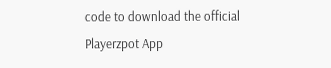code to download the official Playerzpot App